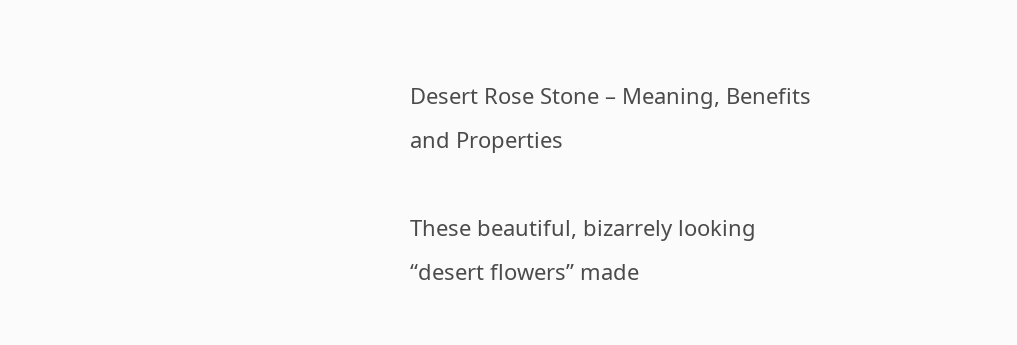Desert Rose Stone – Meaning, Benefits and Properties

These beautiful, bizarrely looking “desert flowers” made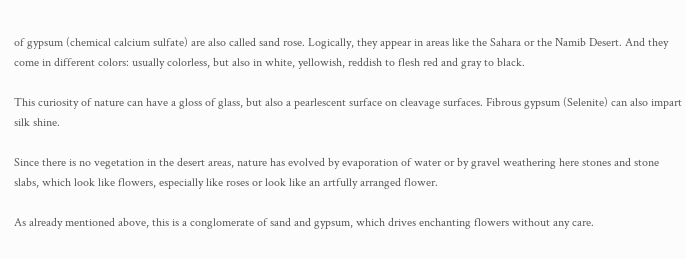of gypsum (chemical calcium sulfate) are also called sand rose. Logically, they appear in areas like the Sahara or the Namib Desert. And they come in different colors: usually colorless, but also in white, yellowish, reddish to flesh red and gray to black.

This curiosity of nature can have a gloss of glass, but also a pearlescent surface on cleavage surfaces. Fibrous gypsum (Selenite) can also impart silk shine.

Since there is no vegetation in the desert areas, nature has evolved by evaporation of water or by gravel weathering here stones and stone slabs, which look like flowers, especially like roses or look like an artfully arranged flower.

As already mentioned above, this is a conglomerate of sand and gypsum, which drives enchanting flowers without any care.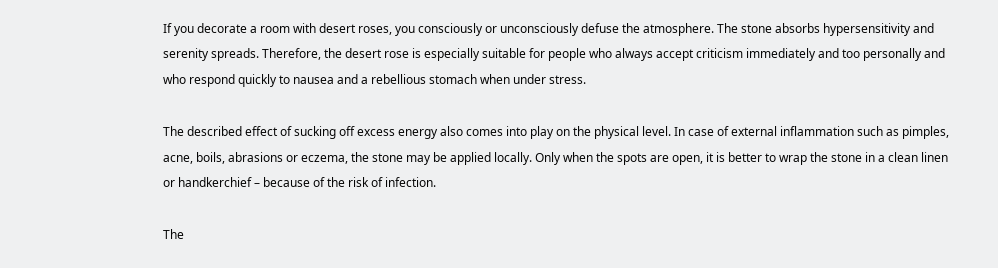If you decorate a room with desert roses, you consciously or unconsciously defuse the atmosphere. The stone absorbs hypersensitivity and serenity spreads. Therefore, the desert rose is especially suitable for people who always accept criticism immediately and too personally and who respond quickly to nausea and a rebellious stomach when under stress.

The described effect of sucking off excess energy also comes into play on the physical level. In case of external inflammation such as pimples, acne, boils, abrasions or eczema, the stone may be applied locally. Only when the spots are open, it is better to wrap the stone in a clean linen or handkerchief – because of the risk of infection.

The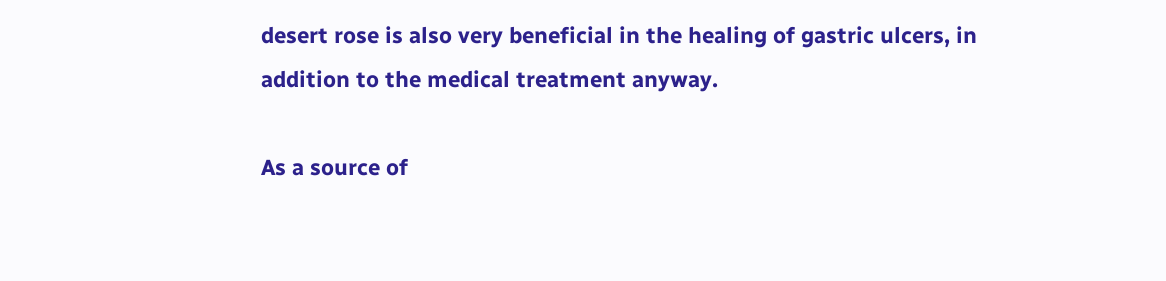desert rose is also very beneficial in the healing of gastric ulcers, in addition to the medical treatment anyway.

As a source of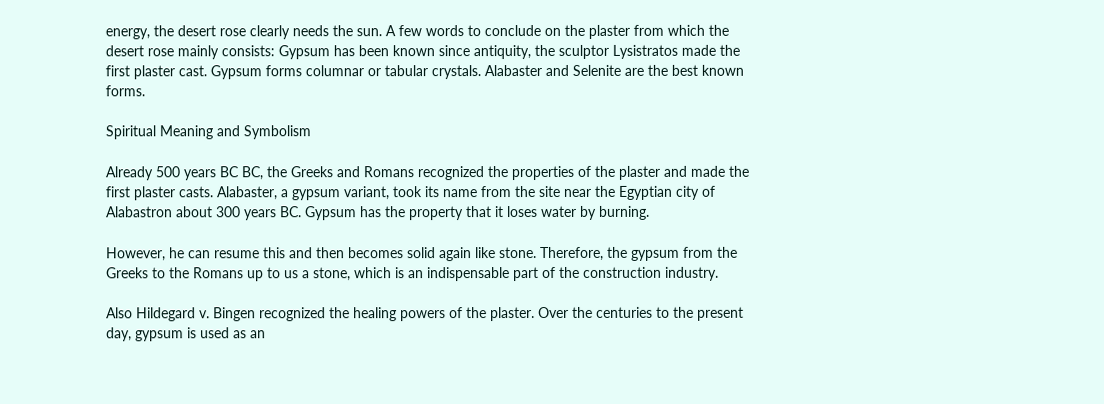energy, the desert rose clearly needs the sun. A few words to conclude on the plaster from which the desert rose mainly consists: Gypsum has been known since antiquity, the sculptor Lysistratos made the first plaster cast. Gypsum forms columnar or tabular crystals. Alabaster and Selenite are the best known forms.

Spiritual Meaning and Symbolism

Already 500 years BC BC, the Greeks and Romans recognized the properties of the plaster and made the first plaster casts. Alabaster, a gypsum variant, took its name from the site near the Egyptian city of Alabastron about 300 years BC. Gypsum has the property that it loses water by burning.

However, he can resume this and then becomes solid again like stone. Therefore, the gypsum from the Greeks to the Romans up to us a stone, which is an indispensable part of the construction industry.

Also Hildegard v. Bingen recognized the healing powers of the plaster. Over the centuries to the present day, gypsum is used as an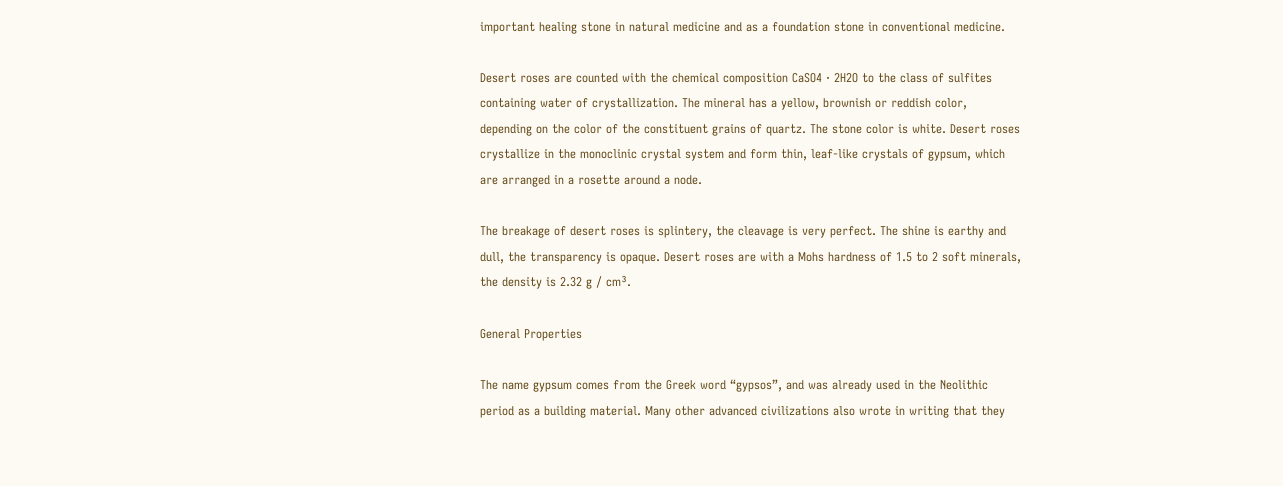important healing stone in natural medicine and as a foundation stone in conventional medicine.

Desert roses are counted with the chemical composition CaSO4 · 2H2O to the class of sulfites containing water of crystallization. The mineral has a yellow, brownish or reddish color, depending on the color of the constituent grains of quartz. The stone color is white. Desert roses crystallize in the monoclinic crystal system and form thin, leaf-like crystals of gypsum, which are arranged in a rosette around a node.

The breakage of desert roses is splintery, the cleavage is very perfect. The shine is earthy and dull, the transparency is opaque. Desert roses are with a Mohs hardness of 1.5 to 2 soft minerals, the density is 2.32 g / cm³.

General Properties

The name gypsum comes from the Greek word “gypsos”, and was already used in the Neolithic period as a building material. Many other advanced civilizations also wrote in writing that they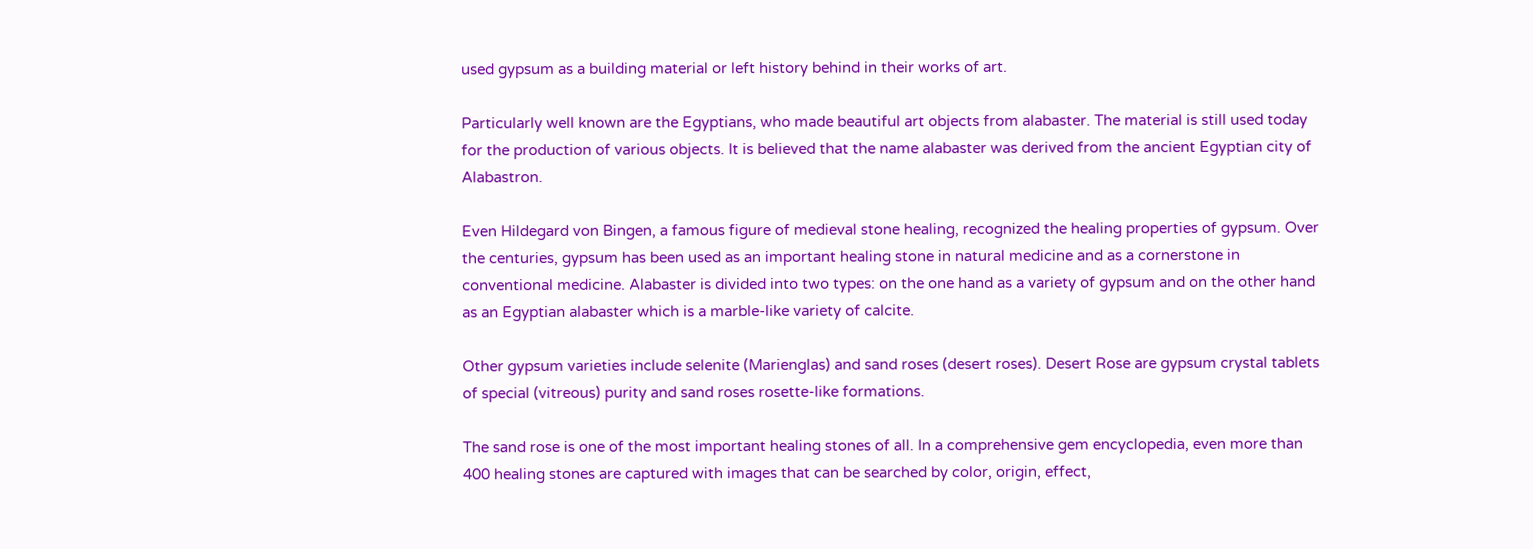used gypsum as a building material or left history behind in their works of art.

Particularly well known are the Egyptians, who made beautiful art objects from alabaster. The material is still used today for the production of various objects. It is believed that the name alabaster was derived from the ancient Egyptian city of Alabastron.

Even Hildegard von Bingen, a famous figure of medieval stone healing, recognized the healing properties of gypsum. Over the centuries, gypsum has been used as an important healing stone in natural medicine and as a cornerstone in conventional medicine. Alabaster is divided into two types: on the one hand as a variety of gypsum and on the other hand as an Egyptian alabaster which is a marble-like variety of calcite.

Other gypsum varieties include selenite (Marienglas) and sand roses (desert roses). Desert Rose are gypsum crystal tablets of special (vitreous) purity and sand roses rosette-like formations.

The sand rose is one of the most important healing stones of all. In a comprehensive gem encyclopedia, even more than 400 healing stones are captured with images that can be searched by color, origin, effect,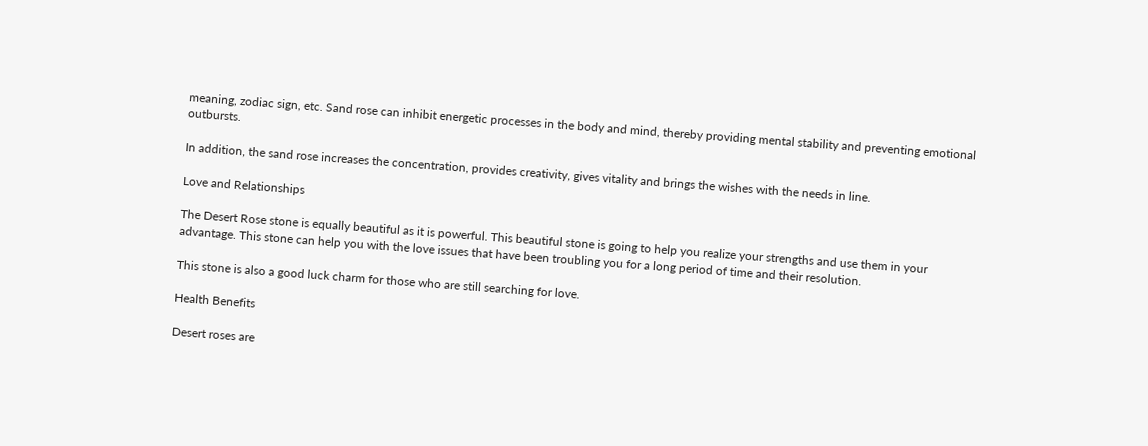meaning, zodiac sign, etc. Sand rose can inhibit energetic processes in the body and mind, thereby providing mental stability and preventing emotional outbursts.

In addition, the sand rose increases the concentration, provides creativity, gives vitality and brings the wishes with the needs in line.

Love and Relationships

The Desert Rose stone is equally beautiful as it is powerful. This beautiful stone is going to help you realize your strengths and use them in your advantage. This stone can help you with the love issues that have been troubling you for a long period of time and their resolution.

This stone is also a good luck charm for those who are still searching for love.

Health Benefits

Desert roses are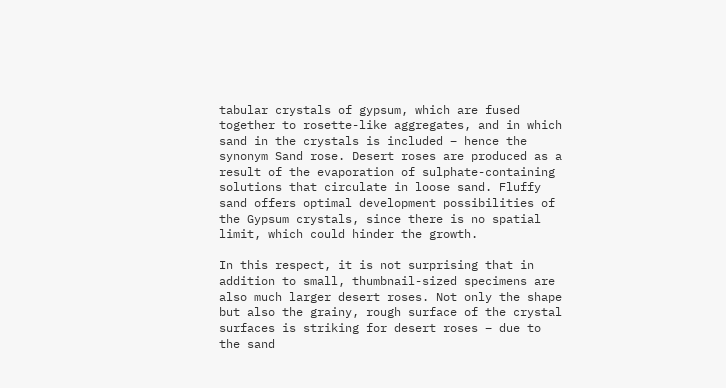tabular crystals of gypsum, which are fused together to rosette-like aggregates, and in which sand in the crystals is included – hence the synonym Sand rose. Desert roses are produced as a result of the evaporation of sulphate-containing solutions that circulate in loose sand. Fluffy sand offers optimal development possibilities of the Gypsum crystals, since there is no spatial limit, which could hinder the growth.

In this respect, it is not surprising that in addition to small, thumbnail-sized specimens are also much larger desert roses. Not only the shape but also the grainy, rough surface of the crystal surfaces is striking for desert roses – due to the sand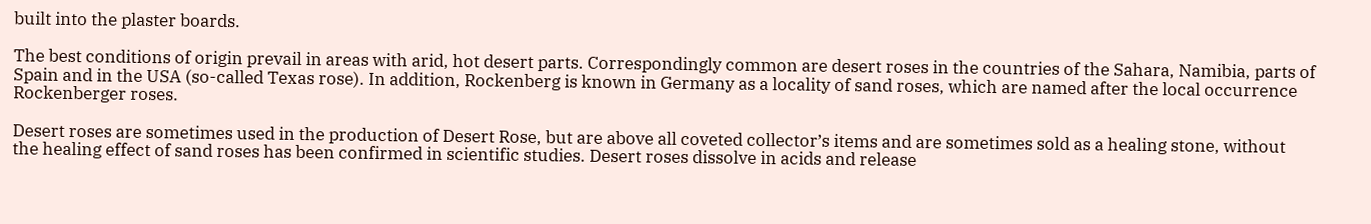built into the plaster boards.

The best conditions of origin prevail in areas with arid, hot desert parts. Correspondingly common are desert roses in the countries of the Sahara, Namibia, parts of Spain and in the USA (so-called Texas rose). In addition, Rockenberg is known in Germany as a locality of sand roses, which are named after the local occurrence Rockenberger roses.

Desert roses are sometimes used in the production of Desert Rose, but are above all coveted collector’s items and are sometimes sold as a healing stone, without the healing effect of sand roses has been confirmed in scientific studies. Desert roses dissolve in acids and release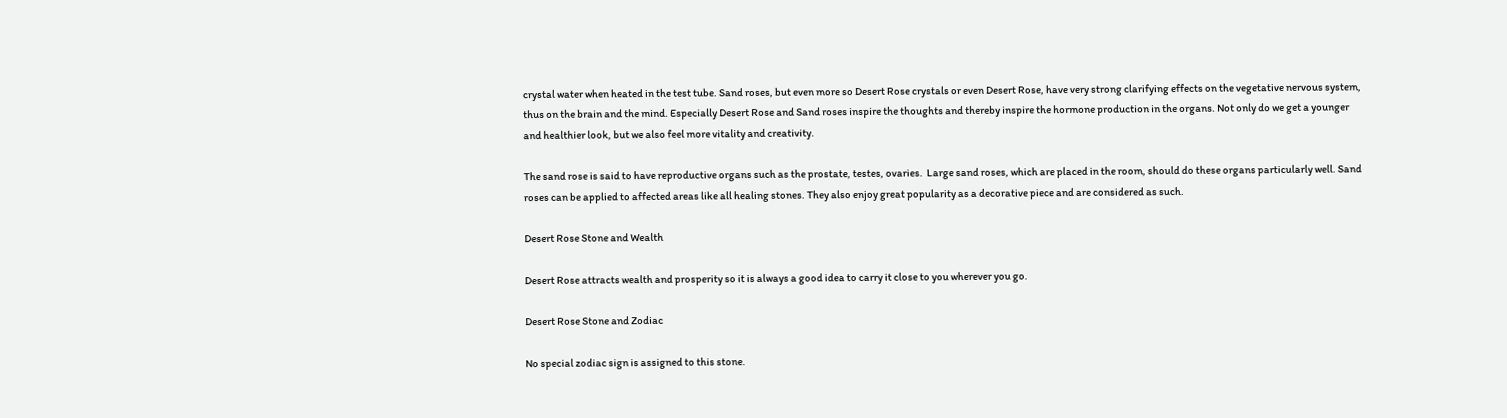crystal water when heated in the test tube. Sand roses, but even more so Desert Rose crystals or even Desert Rose, have very strong clarifying effects on the vegetative nervous system, thus on the brain and the mind. Especially Desert Rose and Sand roses inspire the thoughts and thereby inspire the hormone production in the organs. Not only do we get a younger and healthier look, but we also feel more vitality and creativity.

The sand rose is said to have reproductive organs such as the prostate, testes, ovaries.  Large sand roses, which are placed in the room, should do these organs particularly well. Sand roses can be applied to affected areas like all healing stones. They also enjoy great popularity as a decorative piece and are considered as such.

Desert Rose Stone and Wealth

Desert Rose attracts wealth and prosperity so it is always a good idea to carry it close to you wherever you go.

Desert Rose Stone and Zodiac

No special zodiac sign is assigned to this stone.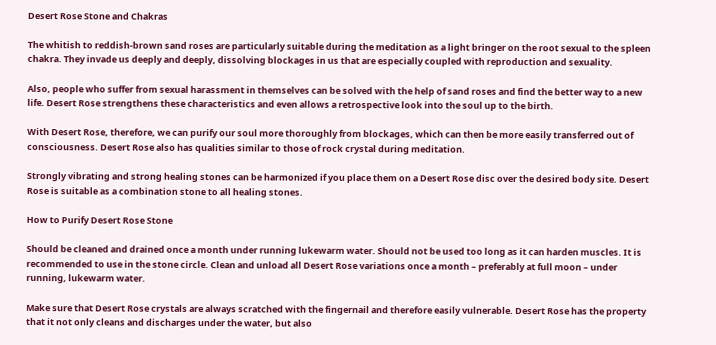Desert Rose Stone and Chakras

The whitish to reddish-brown sand roses are particularly suitable during the meditation as a light bringer on the root sexual to the spleen chakra. They invade us deeply and deeply, dissolving blockages in us that are especially coupled with reproduction and sexuality.

Also, people who suffer from sexual harassment in themselves can be solved with the help of sand roses and find the better way to a new life. Desert Rose strengthens these characteristics and even allows a retrospective look into the soul up to the birth.

With Desert Rose, therefore, we can purify our soul more thoroughly from blockages, which can then be more easily transferred out of consciousness. Desert Rose also has qualities similar to those of rock crystal during meditation.

Strongly vibrating and strong healing stones can be harmonized if you place them on a Desert Rose disc over the desired body site. Desert Rose is suitable as a combination stone to all healing stones.

How to Purify Desert Rose Stone

Should be cleaned and drained once a month under running lukewarm water. Should not be used too long as it can harden muscles. It is recommended to use in the stone circle. Clean and unload all Desert Rose variations once a month – preferably at full moon – under running, lukewarm water.

Make sure that Desert Rose crystals are always scratched with the fingernail and therefore easily vulnerable. Desert Rose has the property that it not only cleans and discharges under the water, but also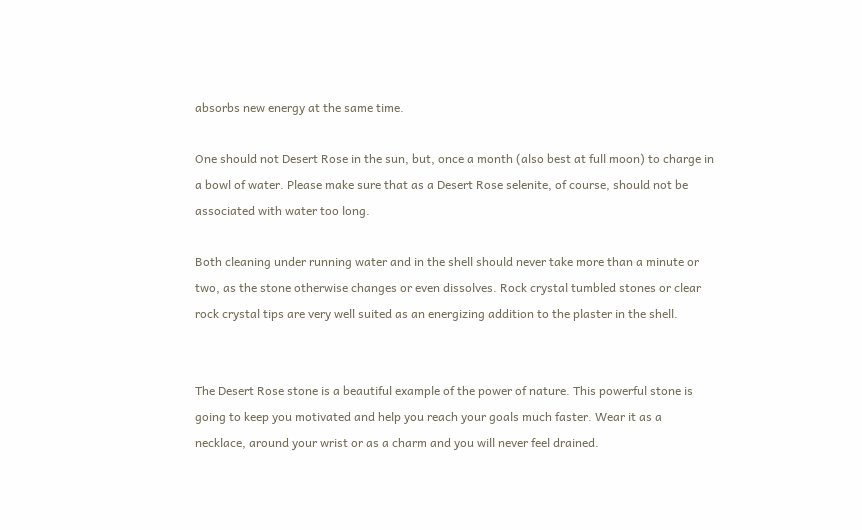absorbs new energy at the same time.

One should not Desert Rose in the sun, but, once a month (also best at full moon) to charge in a bowl of water. Please make sure that as a Desert Rose selenite, of course, should not be associated with water too long.

Both cleaning under running water and in the shell should never take more than a minute or two, as the stone otherwise changes or even dissolves. Rock crystal tumbled stones or clear rock crystal tips are very well suited as an energizing addition to the plaster in the shell.


The Desert Rose stone is a beautiful example of the power of nature. This powerful stone is going to keep you motivated and help you reach your goals much faster. Wear it as a necklace, around your wrist or as a charm and you will never feel drained.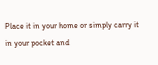Place it in your home or simply carry it in your pocket and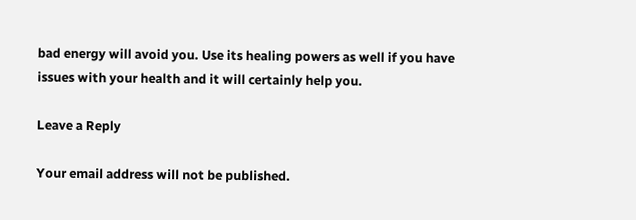bad energy will avoid you. Use its healing powers as well if you have issues with your health and it will certainly help you.

Leave a Reply

Your email address will not be published.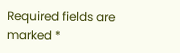Required fields are marked *